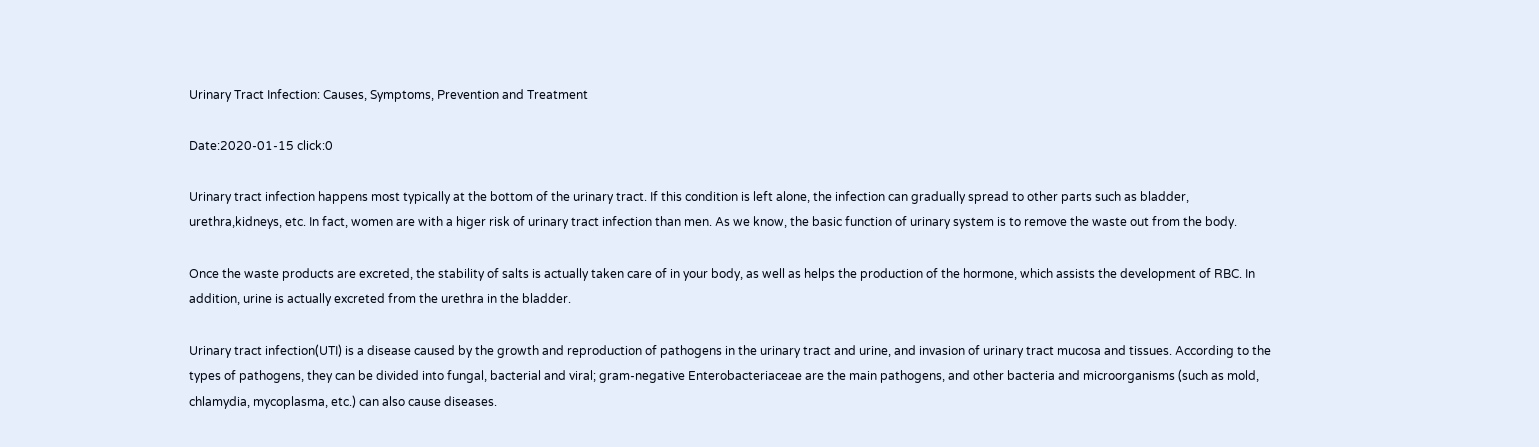Urinary Tract Infection: Causes, Symptoms, Prevention and Treatment

Date:2020-01-15 click:0

Urinary tract infection happens most typically at the bottom of the urinary tract. If this condition is left alone, the infection can gradually spread to other parts such as bladder, urethra,kidneys, etc. In fact, women are with a higer risk of urinary tract infection than men. As we know, the basic function of urinary system is to remove the waste out from the body.

Once the waste products are excreted, the stability of salts is actually taken care of in your body, as well as helps the production of the hormone, which assists the development of RBC. In addition, urine is actually excreted from the urethra in the bladder.

Urinary tract infection(UTI) is a disease caused by the growth and reproduction of pathogens in the urinary tract and urine, and invasion of urinary tract mucosa and tissues. According to the types of pathogens, they can be divided into fungal, bacterial and viral; gram-negative Enterobacteriaceae are the main pathogens, and other bacteria and microorganisms (such as mold, chlamydia, mycoplasma, etc.) can also cause diseases.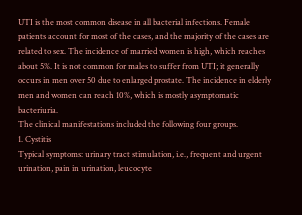UTI is the most common disease in all bacterial infections. Female patients account for most of the cases, and the majority of the cases are related to sex. The incidence of married women is high, which reaches about 5%. It is not common for males to suffer from UTI; it generally occurs in men over 50 due to enlarged prostate. The incidence in elderly men and women can reach 10%, which is mostly asymptomatic bacteriuria.
The clinical manifestations included the following four groups.
1. Cystitis
Typical symptoms: urinary tract stimulation, i.e., frequent and urgent urination, pain in urination, leucocyte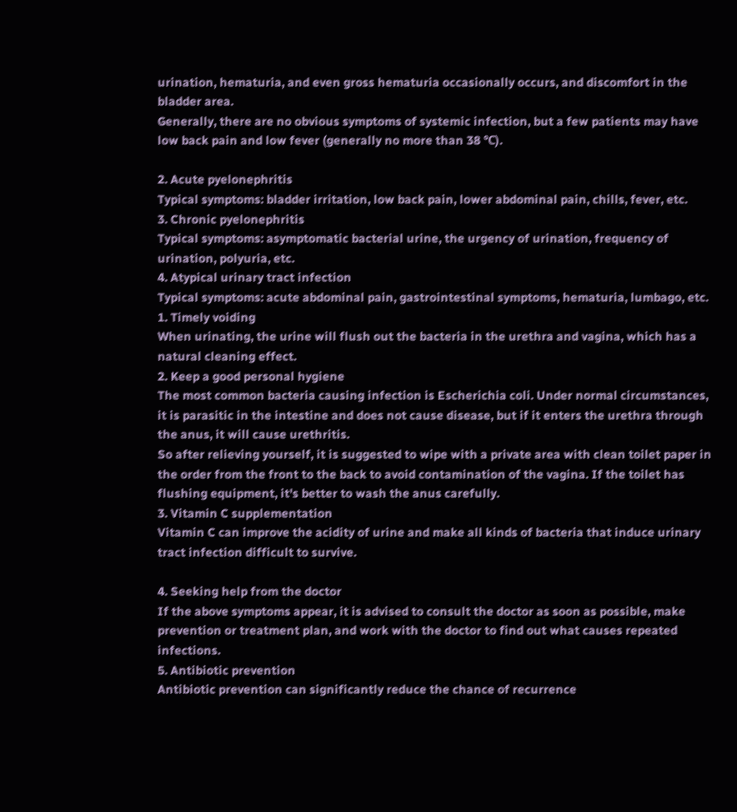urination, hematuria, and even gross hematuria occasionally occurs, and discomfort in the bladder area.
Generally, there are no obvious symptoms of systemic infection, but a few patients may have low back pain and low fever (generally no more than 38 ℃).

2. Acute pyelonephritis
Typical symptoms: bladder irritation, low back pain, lower abdominal pain, chills, fever, etc.
3. Chronic pyelonephritis
Typical symptoms: asymptomatic bacterial urine, the urgency of urination, frequency of urination, polyuria, etc.
4. Atypical urinary tract infection
Typical symptoms: acute abdominal pain, gastrointestinal symptoms, hematuria, lumbago, etc.
1. Timely voiding
When urinating, the urine will flush out the bacteria in the urethra and vagina, which has a natural cleaning effect.
2. Keep a good personal hygiene
The most common bacteria causing infection is Escherichia coli. Under normal circumstances, it is parasitic in the intestine and does not cause disease, but if it enters the urethra through the anus, it will cause urethritis.
So after relieving yourself, it is suggested to wipe with a private area with clean toilet paper in the order from the front to the back to avoid contamination of the vagina. If the toilet has flushing equipment, it's better to wash the anus carefully.
3. Vitamin C supplementation
Vitamin C can improve the acidity of urine and make all kinds of bacteria that induce urinary tract infection difficult to survive.

4. Seeking help from the doctor
If the above symptoms appear, it is advised to consult the doctor as soon as possible, make prevention or treatment plan, and work with the doctor to find out what causes repeated infections.
5. Antibiotic prevention
Antibiotic prevention can significantly reduce the chance of recurrence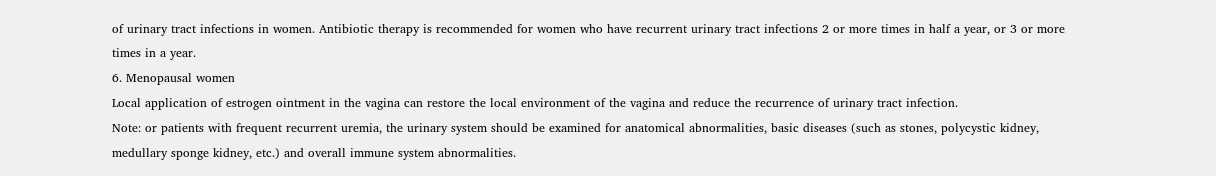of urinary tract infections in women. Antibiotic therapy is recommended for women who have recurrent urinary tract infections 2 or more times in half a year, or 3 or more times in a year.
6. Menopausal women
Local application of estrogen ointment in the vagina can restore the local environment of the vagina and reduce the recurrence of urinary tract infection.
Note: or patients with frequent recurrent uremia, the urinary system should be examined for anatomical abnormalities, basic diseases (such as stones, polycystic kidney, medullary sponge kidney, etc.) and overall immune system abnormalities.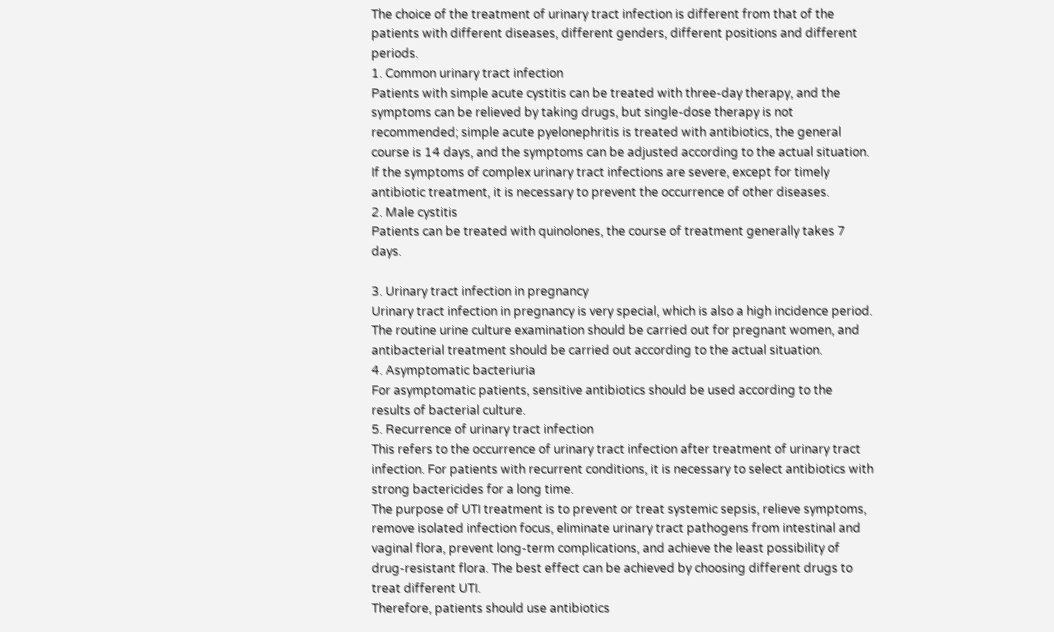The choice of the treatment of urinary tract infection is different from that of the patients with different diseases, different genders, different positions and different periods.
1. Common urinary tract infection
Patients with simple acute cystitis can be treated with three-day therapy, and the symptoms can be relieved by taking drugs, but single-dose therapy is not recommended; simple acute pyelonephritis is treated with antibiotics, the general course is 14 days, and the symptoms can be adjusted according to the actual situation.
If the symptoms of complex urinary tract infections are severe, except for timely antibiotic treatment, it is necessary to prevent the occurrence of other diseases.
2. Male cystitis
Patients can be treated with quinolones, the course of treatment generally takes 7 days.

3. Urinary tract infection in pregnancy
Urinary tract infection in pregnancy is very special, which is also a high incidence period. The routine urine culture examination should be carried out for pregnant women, and antibacterial treatment should be carried out according to the actual situation.
4. Asymptomatic bacteriuria
For asymptomatic patients, sensitive antibiotics should be used according to the results of bacterial culture.
5. Recurrence of urinary tract infection
This refers to the occurrence of urinary tract infection after treatment of urinary tract infection. For patients with recurrent conditions, it is necessary to select antibiotics with strong bactericides for a long time.
The purpose of UTI treatment is to prevent or treat systemic sepsis, relieve symptoms, remove isolated infection focus, eliminate urinary tract pathogens from intestinal and vaginal flora, prevent long-term complications, and achieve the least possibility of drug-resistant flora. The best effect can be achieved by choosing different drugs to treat different UTI.
Therefore, patients should use antibiotics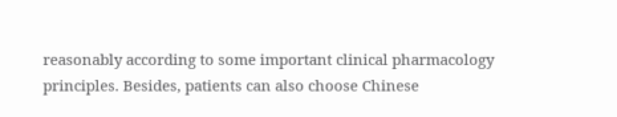reasonably according to some important clinical pharmacology principles. Besides, patients can also choose Chinese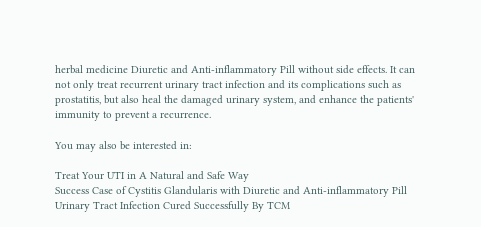herbal medicine Diuretic and Anti-inflammatory Pill without side effects. It can not only treat recurrent urinary tract infection and its complications such as prostatitis, but also heal the damaged urinary system, and enhance the patients' immunity to prevent a recurrence.

You may also be interested in:

Treat Your UTI in A Natural and Safe Way
Success Case of Cystitis Glandularis with Diuretic and Anti-inflammatory Pill
Urinary Tract Infection Cured Successfully By TCM